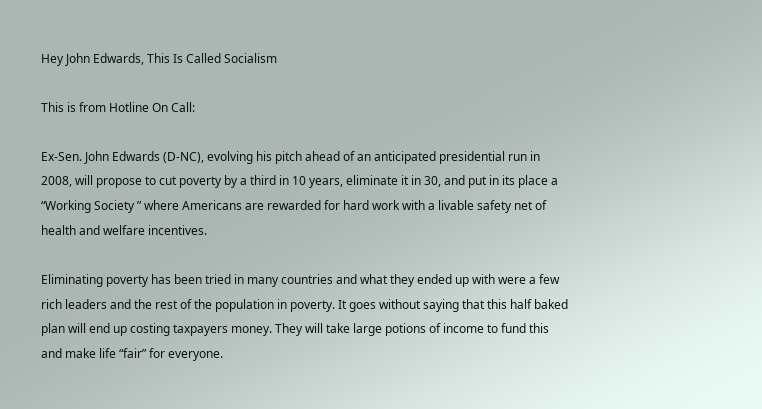Hey John Edwards, This Is Called Socialism

This is from Hotline On Call:

Ex-Sen. John Edwards (D-NC), evolving his pitch ahead of an anticipated presidential run in 2008, will propose to cut poverty by a third in 10 years, eliminate it in 30, and put in its place a “Working Society ” where Americans are rewarded for hard work with a livable safety net of health and welfare incentives.

Eliminating poverty has been tried in many countries and what they ended up with were a few rich leaders and the rest of the population in poverty. It goes without saying that this half baked plan will end up costing taxpayers money. They will take large potions of income to fund this and make life “fair” for everyone.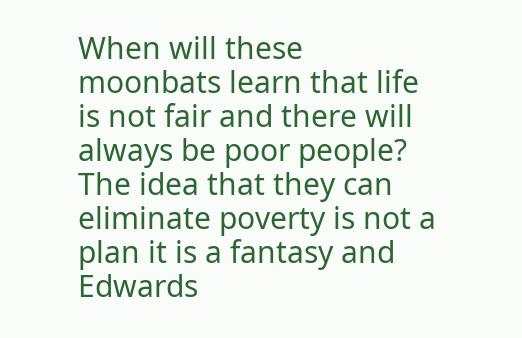When will these moonbats learn that life is not fair and there will always be poor people? The idea that they can eliminate poverty is not a plan it is a fantasy and Edwards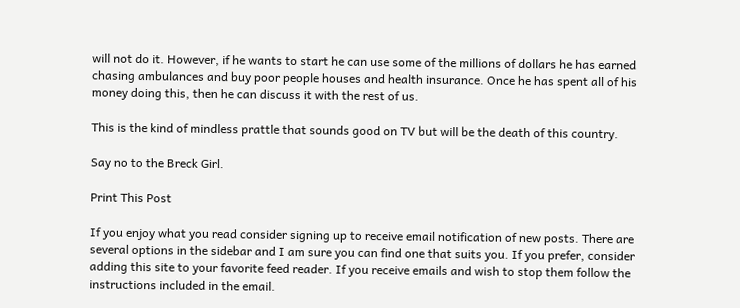will not do it. However, if he wants to start he can use some of the millions of dollars he has earned chasing ambulances and buy poor people houses and health insurance. Once he has spent all of his money doing this, then he can discuss it with the rest of us.

This is the kind of mindless prattle that sounds good on TV but will be the death of this country.

Say no to the Breck Girl.

Print This Post

If you enjoy what you read consider signing up to receive email notification of new posts. There are several options in the sidebar and I am sure you can find one that suits you. If you prefer, consider adding this site to your favorite feed reader. If you receive emails and wish to stop them follow the instructions included in the email.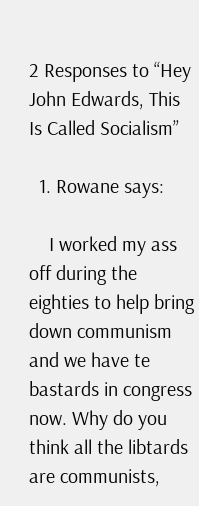2 Responses to “Hey John Edwards, This Is Called Socialism”

  1. Rowane says:

    I worked my ass off during the eighties to help bring down communism and we have te bastards in congress now. Why do you think all the libtards are communists,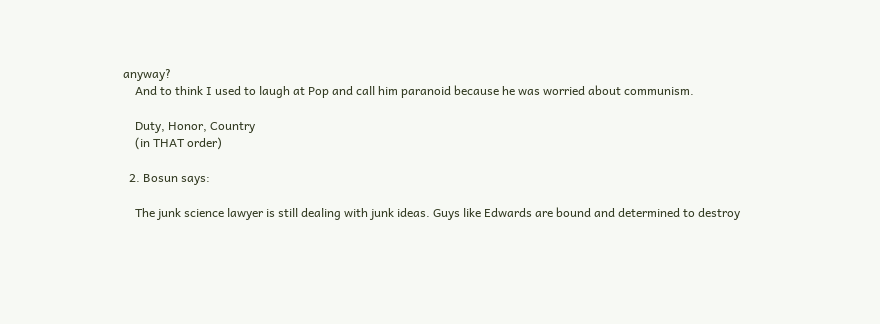anyway?
    And to think I used to laugh at Pop and call him paranoid because he was worried about communism.

    Duty, Honor, Country
    (in THAT order)

  2. Bosun says:

    The junk science lawyer is still dealing with junk ideas. Guys like Edwards are bound and determined to destroy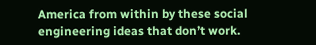America from within by these social engineering ideas that don’t work.